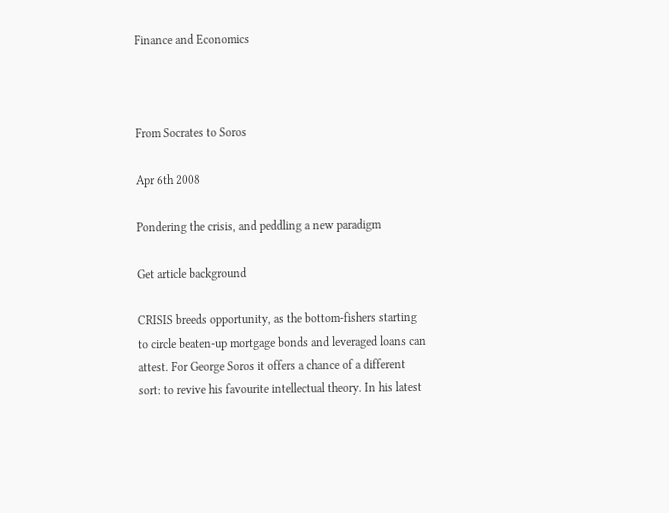Finance and Economics



From Socrates to Soros

Apr 6th 2008

Pondering the crisis, and peddling a new paradigm

Get article background

CRISIS breeds opportunity, as the bottom-fishers starting to circle beaten-up mortgage bonds and leveraged loans can attest. For George Soros it offers a chance of a different sort: to revive his favourite intellectual theory. In his latest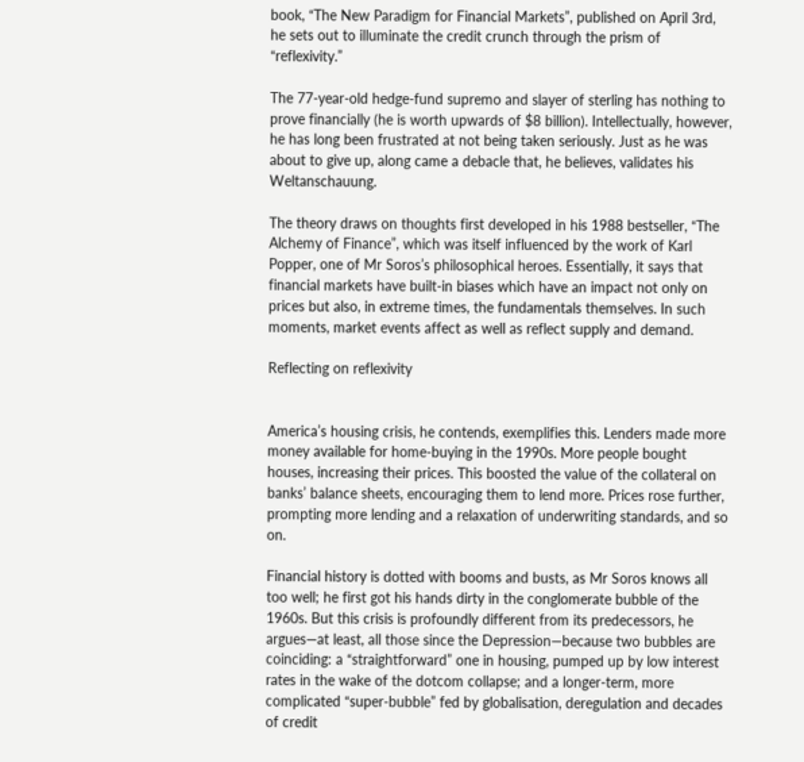book, “The New Paradigm for Financial Markets”, published on April 3rd, he sets out to illuminate the credit crunch through the prism of “reflexivity.”

The 77-year-old hedge-fund supremo and slayer of sterling has nothing to prove financially (he is worth upwards of $8 billion). Intellectually, however, he has long been frustrated at not being taken seriously. Just as he was about to give up, along came a debacle that, he believes, validates his Weltanschauung.

The theory draws on thoughts first developed in his 1988 bestseller, “The Alchemy of Finance”, which was itself influenced by the work of Karl Popper, one of Mr Soros’s philosophical heroes. Essentially, it says that financial markets have built-in biases which have an impact not only on prices but also, in extreme times, the fundamentals themselves. In such moments, market events affect as well as reflect supply and demand.

Reflecting on reflexivity


America’s housing crisis, he contends, exemplifies this. Lenders made more money available for home-buying in the 1990s. More people bought houses, increasing their prices. This boosted the value of the collateral on banks’ balance sheets, encouraging them to lend more. Prices rose further, prompting more lending and a relaxation of underwriting standards, and so on.

Financial history is dotted with booms and busts, as Mr Soros knows all too well; he first got his hands dirty in the conglomerate bubble of the 1960s. But this crisis is profoundly different from its predecessors, he argues—at least, all those since the Depression—because two bubbles are coinciding: a “straightforward” one in housing, pumped up by low interest rates in the wake of the dotcom collapse; and a longer-term, more complicated “super-bubble” fed by globalisation, deregulation and decades of credit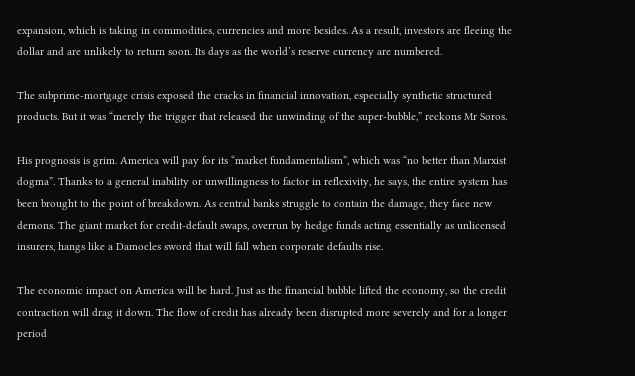expansion, which is taking in commodities, currencies and more besides. As a result, investors are fleeing the dollar and are unlikely to return soon. Its days as the world’s reserve currency are numbered.

The subprime-mortgage crisis exposed the cracks in financial innovation, especially synthetic structured products. But it was “merely the trigger that released the unwinding of the super-bubble,” reckons Mr Soros.

His prognosis is grim. America will pay for its “market fundamentalism”, which was “no better than Marxist dogma”. Thanks to a general inability or unwillingness to factor in reflexivity, he says, the entire system has been brought to the point of breakdown. As central banks struggle to contain the damage, they face new demons. The giant market for credit-default swaps, overrun by hedge funds acting essentially as unlicensed insurers, hangs like a Damocles sword that will fall when corporate defaults rise.

The economic impact on America will be hard. Just as the financial bubble lifted the economy, so the credit contraction will drag it down. The flow of credit has already been disrupted more severely and for a longer period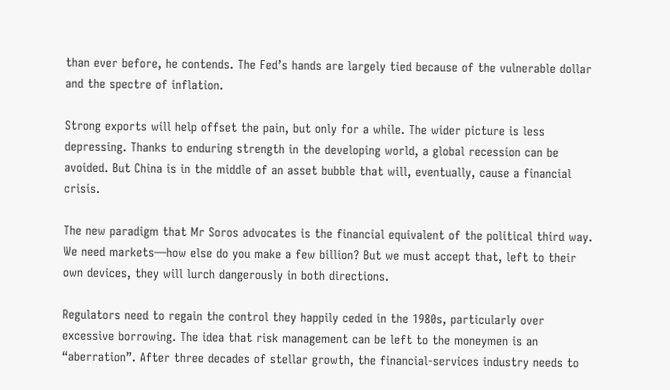than ever before, he contends. The Fed’s hands are largely tied because of the vulnerable dollar and the spectre of inflation.

Strong exports will help offset the pain, but only for a while. The wider picture is less depressing. Thanks to enduring strength in the developing world, a global recession can be avoided. But China is in the middle of an asset bubble that will, eventually, cause a financial crisis.

The new paradigm that Mr Soros advocates is the financial equivalent of the political third way. We need markets—how else do you make a few billion? But we must accept that, left to their own devices, they will lurch dangerously in both directions.

Regulators need to regain the control they happily ceded in the 1980s, particularly over excessive borrowing. The idea that risk management can be left to the moneymen is an “aberration”. After three decades of stellar growth, the financial-services industry needs to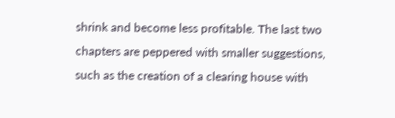shrink and become less profitable. The last two chapters are peppered with smaller suggestions, such as the creation of a clearing house with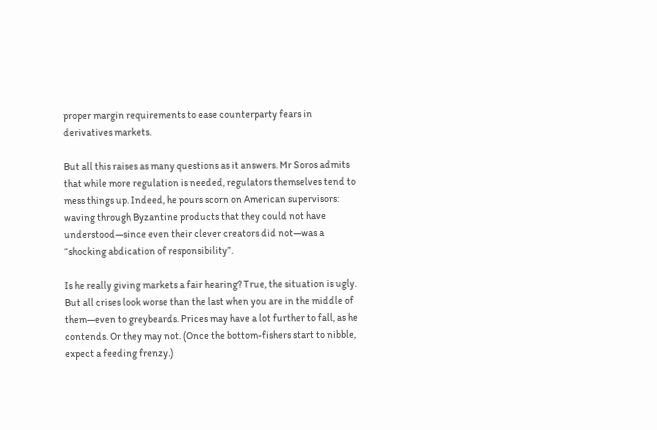proper margin requirements to ease counterparty fears in derivatives markets.

But all this raises as many questions as it answers. Mr Soros admits that while more regulation is needed, regulators themselves tend to mess things up. Indeed, he pours scorn on American supervisors: waving through Byzantine products that they could not have understood—since even their clever creators did not—was a “shocking abdication of responsibility”.

Is he really giving markets a fair hearing? True, the situation is ugly. But all crises look worse than the last when you are in the middle of them—even to greybeards. Prices may have a lot further to fall, as he contends. Or they may not. (Once the bottom-fishers start to nibble, expect a feeding frenzy.)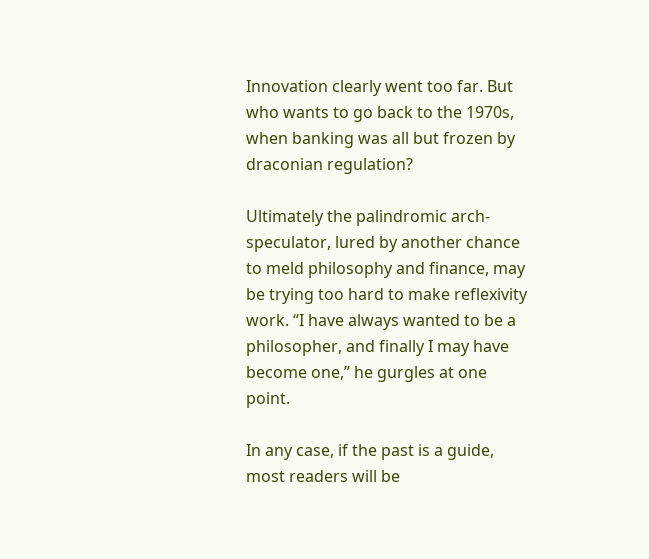Innovation clearly went too far. But who wants to go back to the 1970s, when banking was all but frozen by draconian regulation?

Ultimately the palindromic arch-speculator, lured by another chance to meld philosophy and finance, may be trying too hard to make reflexivity work. “I have always wanted to be a philosopher, and finally I may have become one,” he gurgles at one point.

In any case, if the past is a guide, most readers will be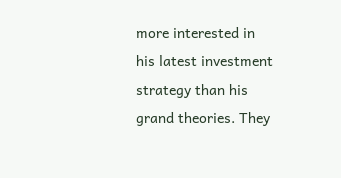more interested in his latest investment strategy than his grand theories. They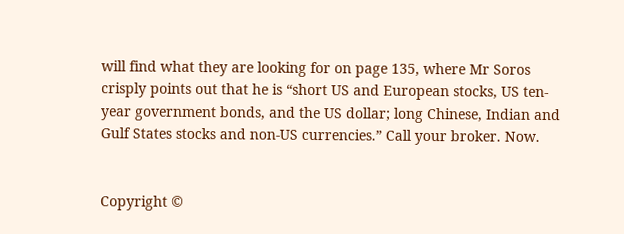will find what they are looking for on page 135, where Mr Soros crisply points out that he is “short US and European stocks, US ten-year government bonds, and the US dollar; long Chinese, Indian and Gulf States stocks and non-US currencies.” Call your broker. Now.


Copyright ©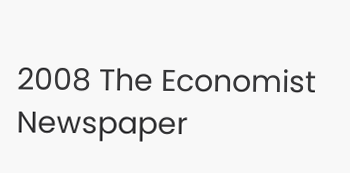2008 The Economist Newspaper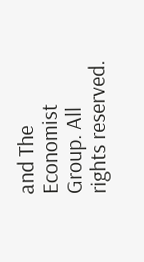and The Economist Group. All rights reserved.